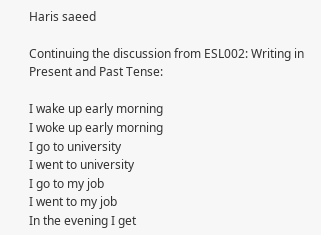Haris saeed

Continuing the discussion from ESL002: Writing in Present and Past Tense:

I wake up early morning
I woke up early morning
I go to university
I went to university
I go to my job
I went to my job
In the evening I get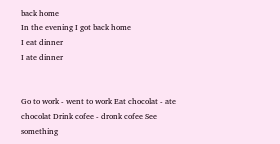back home
In the evening I got back home
I eat dinner
I ate dinner


Go to work - went to work Eat chocolat - ate chocolat Drink cofee - dronk cofee See something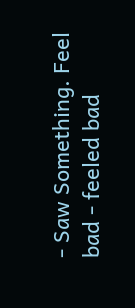- Saw Something. Feel bad - feeled bad